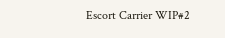Escort Carrier WIP#2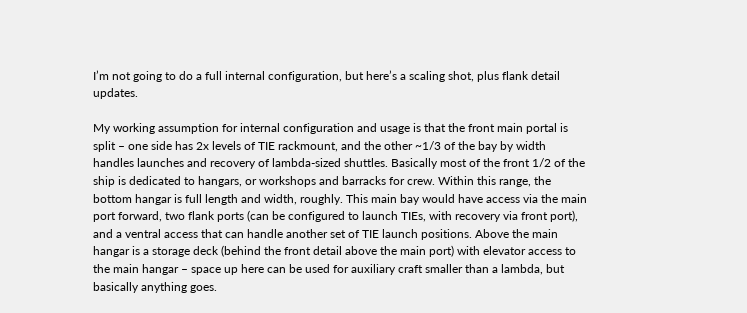I’m not going to do a full internal configuration, but here’s a scaling shot, plus flank detail updates.

My working assumption for internal configuration and usage is that the front main portal is split – one side has 2x levels of TIE rackmount, and the other ~1/3 of the bay by width handles launches and recovery of lambda-sized shuttles. Basically most of the front 1/2 of the ship is dedicated to hangars, or workshops and barracks for crew. Within this range, the bottom hangar is full length and width, roughly. This main bay would have access via the main port forward, two flank ports (can be configured to launch TIEs, with recovery via front port), and a ventral access that can handle another set of TIE launch positions. Above the main hangar is a storage deck (behind the front detail above the main port) with elevator access to the main hangar – space up here can be used for auxiliary craft smaller than a lambda, but basically anything goes.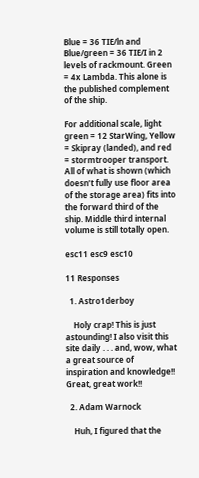Blue = 36 TIE/ln and Blue/green = 36 TIE/I in 2 levels of rackmount. Green = 4x Lambda. This alone is the published complement of the ship.

For additional scale, light green = 12 StarWing, Yellow = Skipray (landed), and red = stormtrooper transport. All of what is shown (which doesn’t fully use floor area of the storage area) fits into the forward third of the ship. Middle third internal volume is still totally open.

esc11 esc9 esc10

11 Responses

  1. Astro1derboy

    Holy crap! This is just astounding! I also visit this site daily . . . and, wow, what a great source of inspiration and knowledge!! Great, great work!!

  2. Adam Warnock

    Huh, I figured that the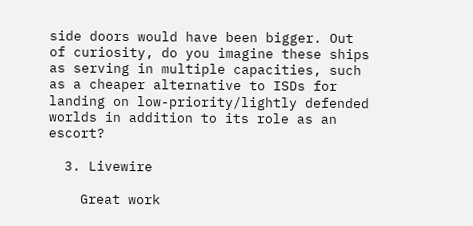side doors would have been bigger. Out of curiosity, do you imagine these ships as serving in multiple capacities, such as a cheaper alternative to ISDs for landing on low-priority/lightly defended worlds in addition to its role as an escort?

  3. Livewire

    Great work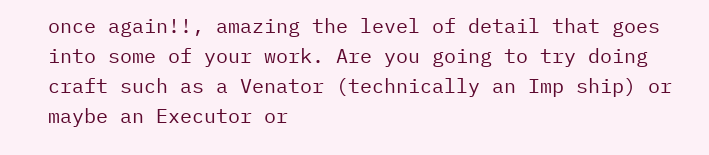once again!!, amazing the level of detail that goes into some of your work. Are you going to try doing craft such as a Venator (technically an Imp ship) or maybe an Executor or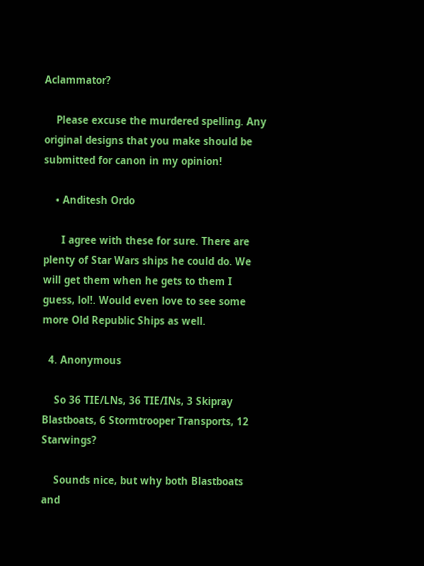Aclammator?

    Please excuse the murdered spelling. Any original designs that you make should be submitted for canon in my opinion!

    • Anditesh Ordo

      I agree with these for sure. There are plenty of Star Wars ships he could do. We will get them when he gets to them I guess, lol!. Would even love to see some more Old Republic Ships as well.

  4. Anonymous

    So 36 TIE/LNs, 36 TIE/INs, 3 Skipray Blastboats, 6 Stormtrooper Transports, 12 Starwings?

    Sounds nice, but why both Blastboats and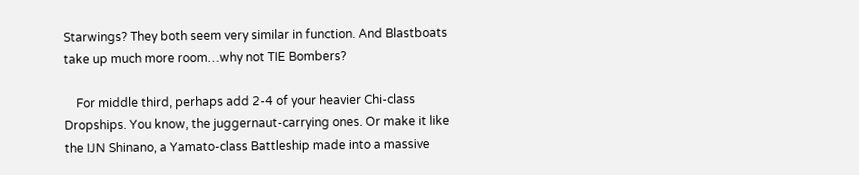Starwings? They both seem very similar in function. And Blastboats take up much more room…why not TIE Bombers?

    For middle third, perhaps add 2-4 of your heavier Chi-class Dropships. You know, the juggernaut-carrying ones. Or make it like the IJN Shinano, a Yamato-class Battleship made into a massive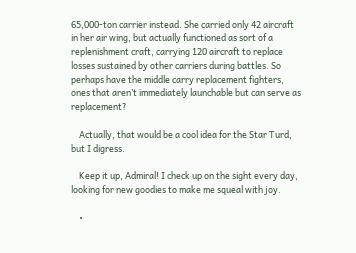65,000-ton carrier instead. She carried only 42 aircraft in her air wing, but actually functioned as sort of a replenishment craft, carrying 120 aircraft to replace losses sustained by other carriers during battles. So perhaps have the middle carry replacement fighters, ones that aren’t immediately launchable but can serve as replacement?

    Actually, that would be a cool idea for the Star Turd, but I digress.

    Keep it up, Admiral! I check up on the sight every day, looking for new goodies to make me squeal with joy.

    •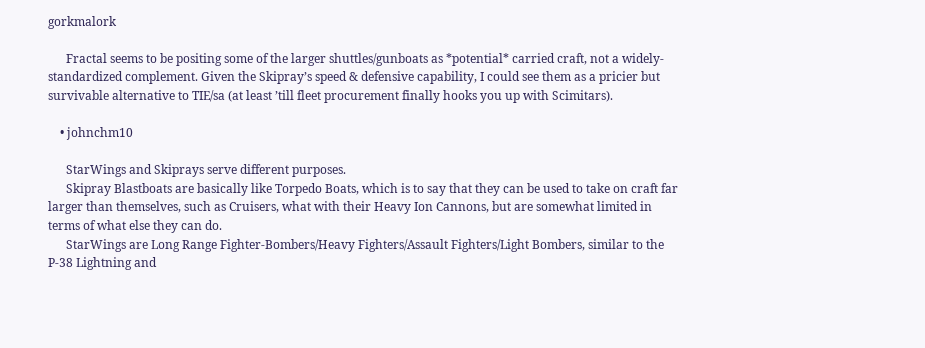gorkmalork

      Fractal seems to be positing some of the larger shuttles/gunboats as *potential* carried craft, not a widely-standardized complement. Given the Skipray’s speed & defensive capability, I could see them as a pricier but survivable alternative to TIE/sa (at least ’till fleet procurement finally hooks you up with Scimitars).

    • johnchm10

      StarWings and Skiprays serve different purposes.
      Skipray Blastboats are basically like Torpedo Boats, which is to say that they can be used to take on craft far larger than themselves, such as Cruisers, what with their Heavy Ion Cannons, but are somewhat limited in terms of what else they can do.
      StarWings are Long Range Fighter-Bombers/Heavy Fighters/Assault Fighters/Light Bombers, similar to the P-38 Lightning and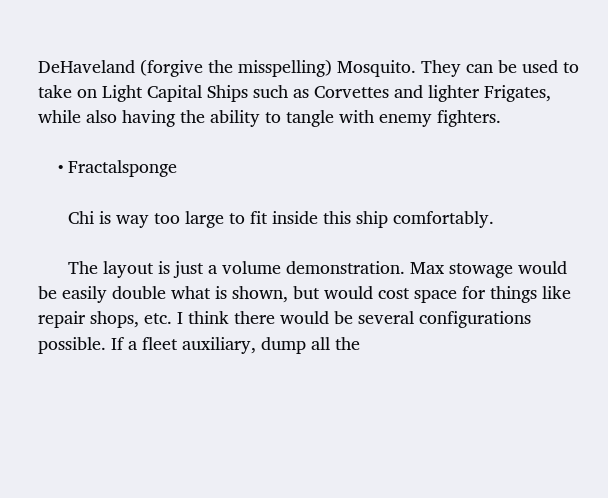DeHaveland (forgive the misspelling) Mosquito. They can be used to take on Light Capital Ships such as Corvettes and lighter Frigates, while also having the ability to tangle with enemy fighters.

    • Fractalsponge

      Chi is way too large to fit inside this ship comfortably.

      The layout is just a volume demonstration. Max stowage would be easily double what is shown, but would cost space for things like repair shops, etc. I think there would be several configurations possible. If a fleet auxiliary, dump all the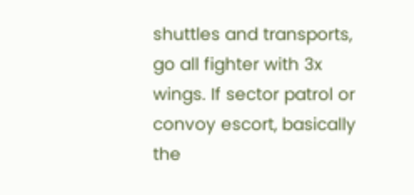shuttles and transports, go all fighter with 3x wings. If sector patrol or convoy escort, basically the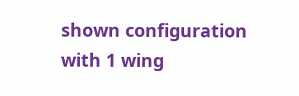shown configuration with 1 wing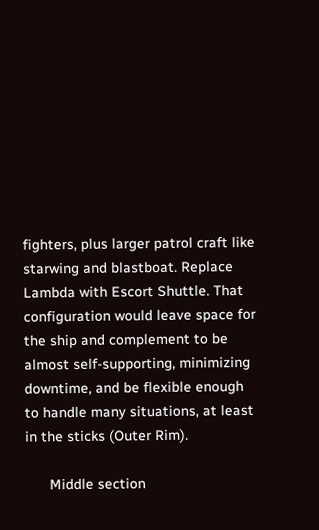fighters, plus larger patrol craft like starwing and blastboat. Replace Lambda with Escort Shuttle. That configuration would leave space for the ship and complement to be almost self-supporting, minimizing downtime, and be flexible enough to handle many situations, at least in the sticks (Outer Rim).

      Middle section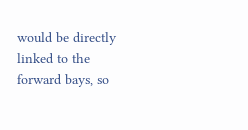would be directly linked to the forward bays, so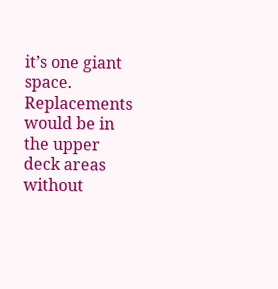it’s one giant space. Replacements would be in the upper deck areas without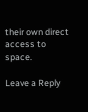their own direct access to space.

Leave a Reply